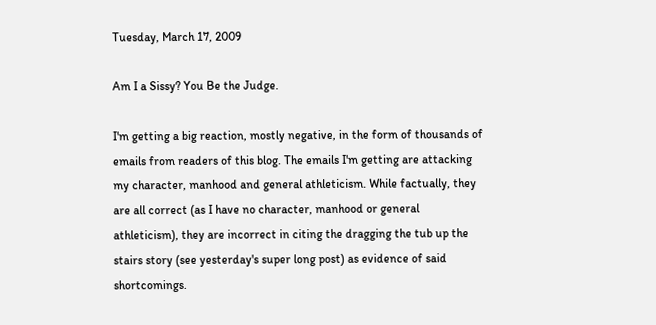Tuesday, March 17, 2009

Am I a Sissy? You Be the Judge.

I'm getting a big reaction, mostly negative, in the form of thousands of emails from readers of this blog. The emails I'm getting are attacking my character, manhood and general athleticism. While factually, they are all correct (as I have no character, manhood or general athleticism), they are incorrect in citing the dragging the tub up the stairs story (see yesterday's super long post) as evidence of said shortcomings.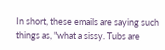In short, these emails are saying such things as, "what a sissy. Tubs are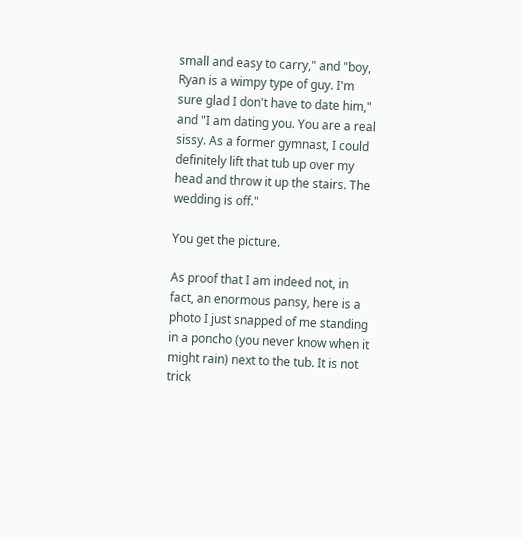small and easy to carry," and "boy, Ryan is a wimpy type of guy. I'm sure glad I don't have to date him," and "I am dating you. You are a real sissy. As a former gymnast, I could definitely lift that tub up over my head and throw it up the stairs. The wedding is off."

You get the picture.

As proof that I am indeed not, in fact, an enormous pansy, here is a photo I just snapped of me standing in a poncho (you never know when it might rain) next to the tub. It is not trick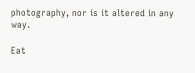photography, nor is it altered in any way.

Eat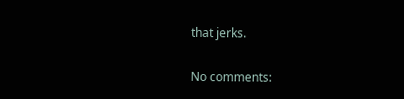that jerks.

No comments: